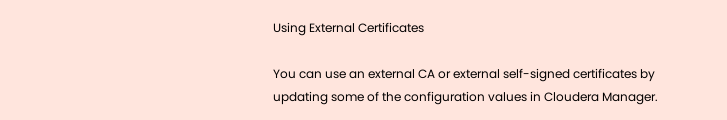Using External Certificates

You can use an external CA or external self-signed certificates by updating some of the configuration values in Cloudera Manager.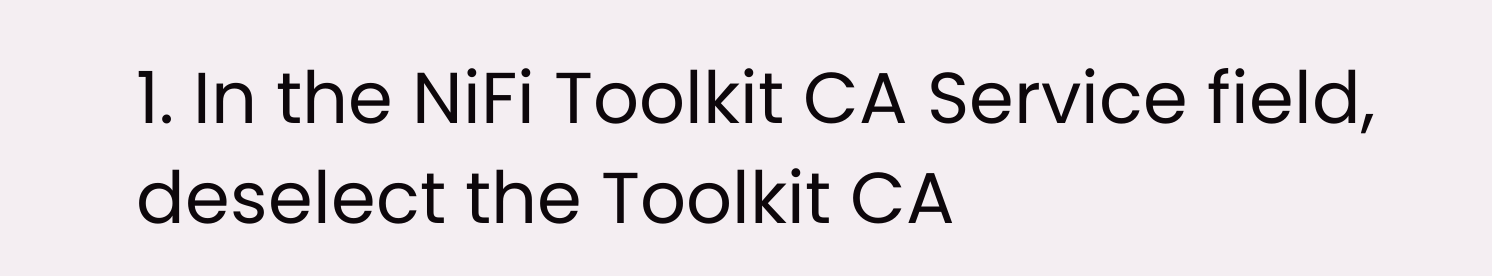1. In the NiFi Toolkit CA Service field, deselect the Toolkit CA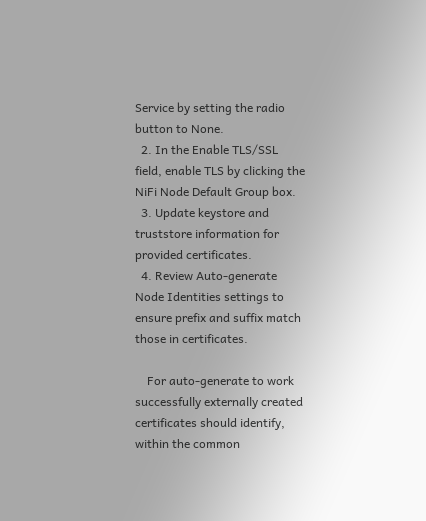Service by setting the radio button to None.
  2. In the Enable TLS/SSL field, enable TLS by clicking the NiFi Node Default Group box.
  3. Update keystore and truststore information for provided certificates.
  4. Review Auto-generate Node Identities settings to ensure prefix and suffix match those in certificates.

    For auto-generate to work successfully externally created certificates should identify, within the common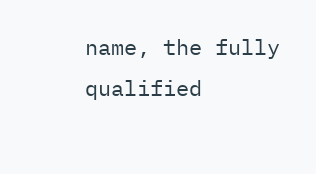name, the fully qualified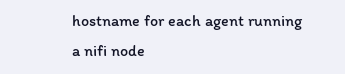hostname for each agent running a nifi node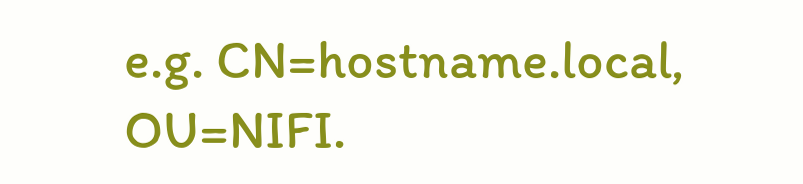e.g. CN=hostname.local, OU=NIFI.